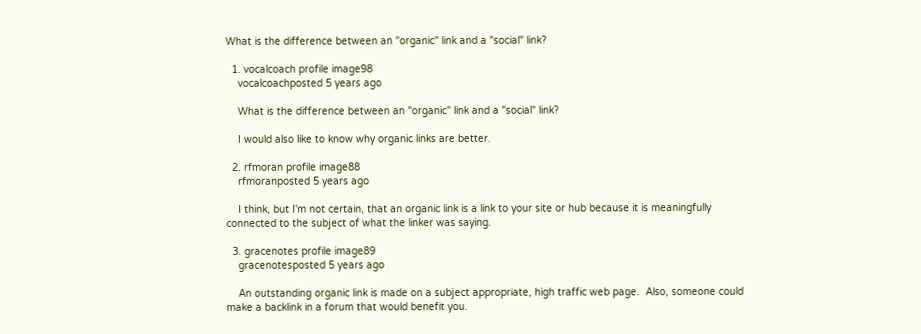What is the difference between an "organic" link and a "social" link?

  1. vocalcoach profile image98
    vocalcoachposted 5 years ago

    What is the difference between an "organic" link and a "social" link?

    I would also like to know why organic links are better.

  2. rfmoran profile image88
    rfmoranposted 5 years ago

    I think, but I'm not certain, that an organic link is a link to your site or hub because it is meaningfully connected to the subject of what the linker was saying.

  3. gracenotes profile image89
    gracenotesposted 5 years ago

    An outstanding organic link is made on a subject appropriate, high traffic web page.  Also, someone could make a backlink in a forum that would benefit you.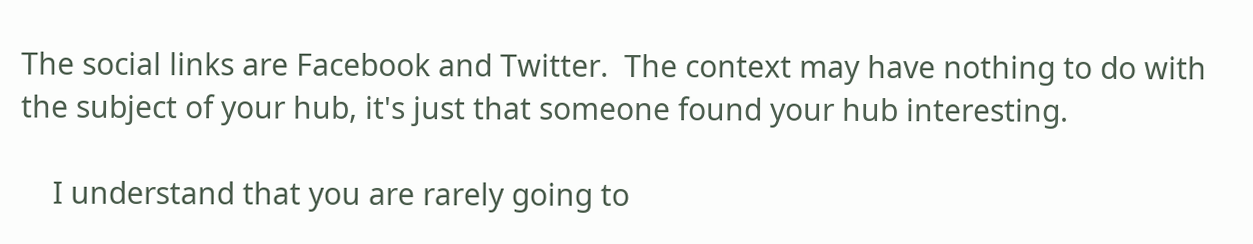The social links are Facebook and Twitter.  The context may have nothing to do with the subject of your hub, it's just that someone found your hub interesting.

    I understand that you are rarely going to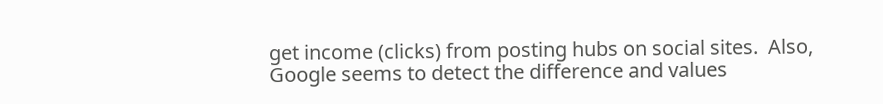get income (clicks) from posting hubs on social sites.  Also, Google seems to detect the difference and values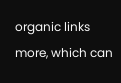organic links more, which can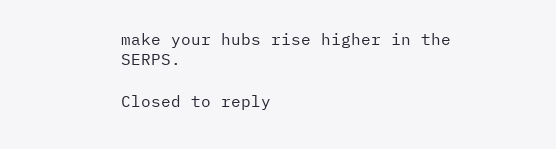make your hubs rise higher in the SERPS.

Closed to reply